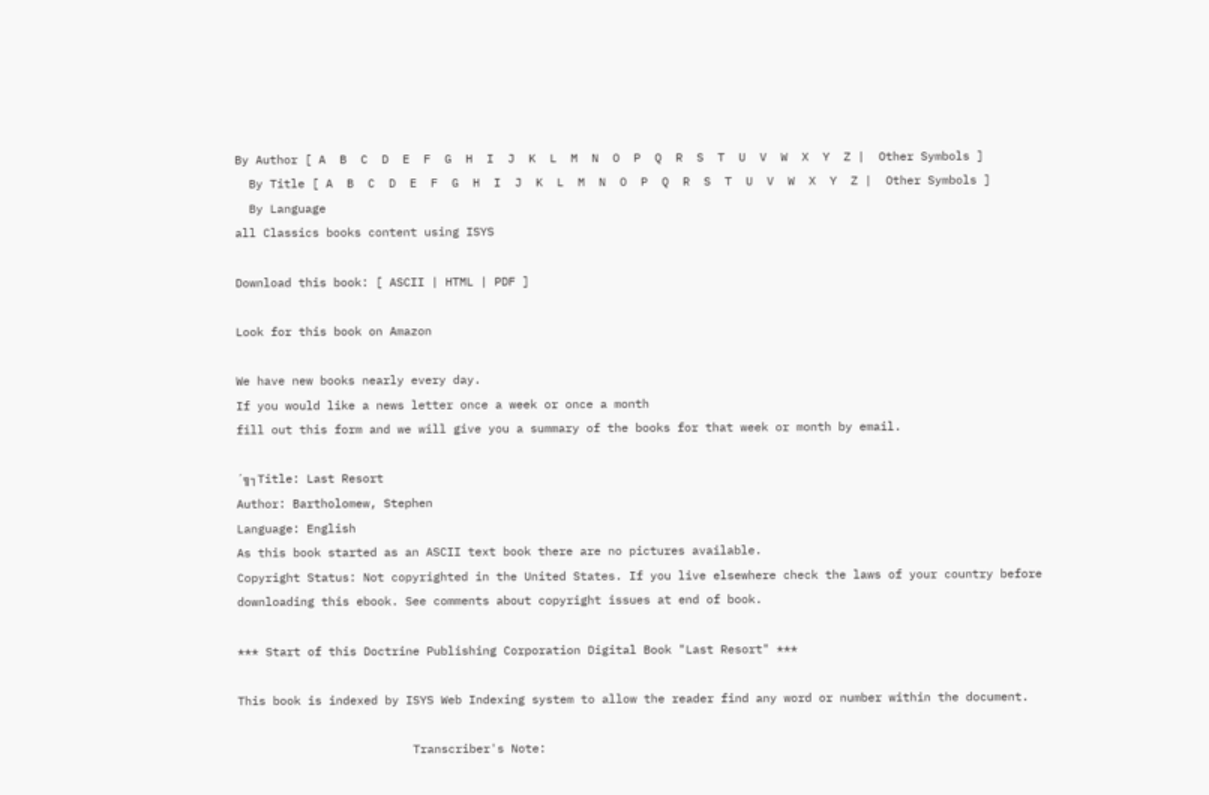By Author [ A  B  C  D  E  F  G  H  I  J  K  L  M  N  O  P  Q  R  S  T  U  V  W  X  Y  Z |  Other Symbols ]
  By Title [ A  B  C  D  E  F  G  H  I  J  K  L  M  N  O  P  Q  R  S  T  U  V  W  X  Y  Z |  Other Symbols ]
  By Language
all Classics books content using ISYS

Download this book: [ ASCII | HTML | PDF ]

Look for this book on Amazon

We have new books nearly every day.
If you would like a news letter once a week or once a month
fill out this form and we will give you a summary of the books for that week or month by email.

´╗┐Title: Last Resort
Author: Bartholomew, Stephen
Language: English
As this book started as an ASCII text book there are no pictures available.
Copyright Status: Not copyrighted in the United States. If you live elsewhere check the laws of your country before downloading this ebook. See comments about copyright issues at end of book.

*** Start of this Doctrine Publishing Corporation Digital Book "Last Resort" ***

This book is indexed by ISYS Web Indexing system to allow the reader find any word or number within the document.

                         Transcriber's Note: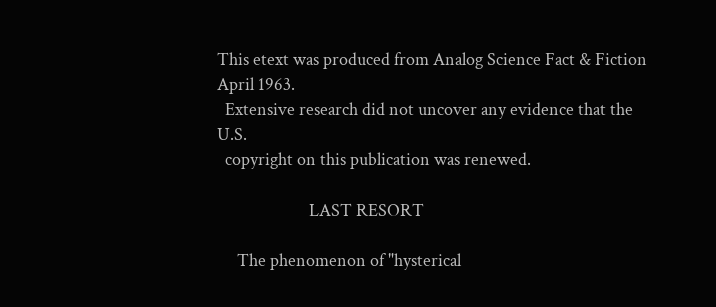This etext was produced from Analog Science Fact & Fiction April 1963.
  Extensive research did not uncover any evidence that the U.S.
  copyright on this publication was renewed.

                       LAST RESORT

     The phenomenon of "hysterical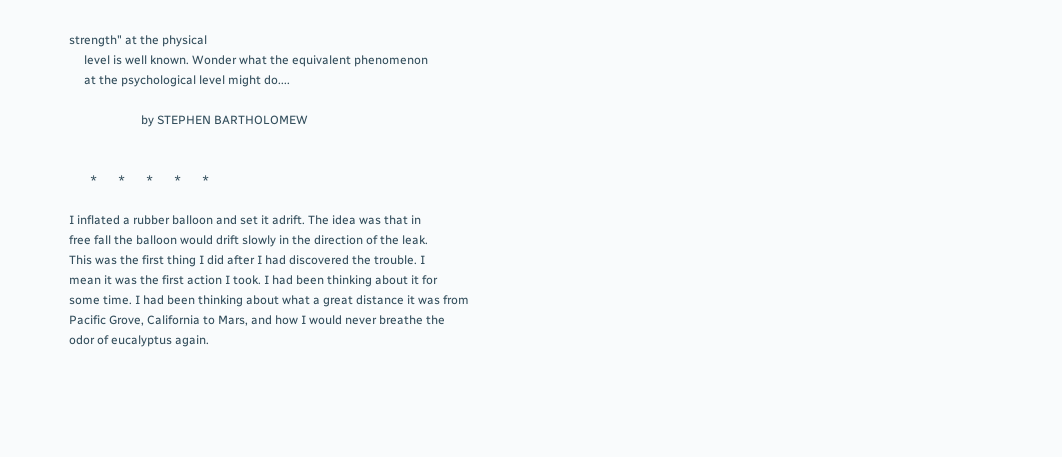strength" at the physical
     level is well known. Wonder what the equivalent phenomenon
     at the psychological level might do....

                        by STEPHEN BARTHOLOMEW


       *       *       *       *       *

I inflated a rubber balloon and set it adrift. The idea was that in
free fall the balloon would drift slowly in the direction of the leak.
This was the first thing I did after I had discovered the trouble. I
mean it was the first action I took. I had been thinking about it for
some time. I had been thinking about what a great distance it was from
Pacific Grove, California to Mars, and how I would never breathe the
odor of eucalyptus again.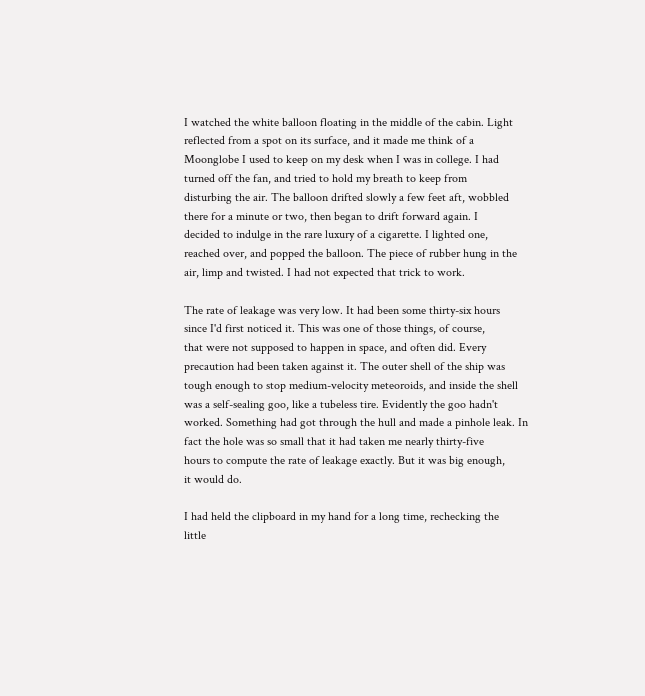I watched the white balloon floating in the middle of the cabin. Light
reflected from a spot on its surface, and it made me think of a
Moonglobe I used to keep on my desk when I was in college. I had
turned off the fan, and tried to hold my breath to keep from
disturbing the air. The balloon drifted slowly a few feet aft, wobbled
there for a minute or two, then began to drift forward again. I
decided to indulge in the rare luxury of a cigarette. I lighted one,
reached over, and popped the balloon. The piece of rubber hung in the
air, limp and twisted. I had not expected that trick to work.

The rate of leakage was very low. It had been some thirty-six hours
since I'd first noticed it. This was one of those things, of course,
that were not supposed to happen in space, and often did. Every
precaution had been taken against it. The outer shell of the ship was
tough enough to stop medium-velocity meteoroids, and inside the shell
was a self-sealing goo, like a tubeless tire. Evidently the goo hadn't
worked. Something had got through the hull and made a pinhole leak. In
fact the hole was so small that it had taken me nearly thirty-five
hours to compute the rate of leakage exactly. But it was big enough,
it would do.

I had held the clipboard in my hand for a long time, rechecking the
little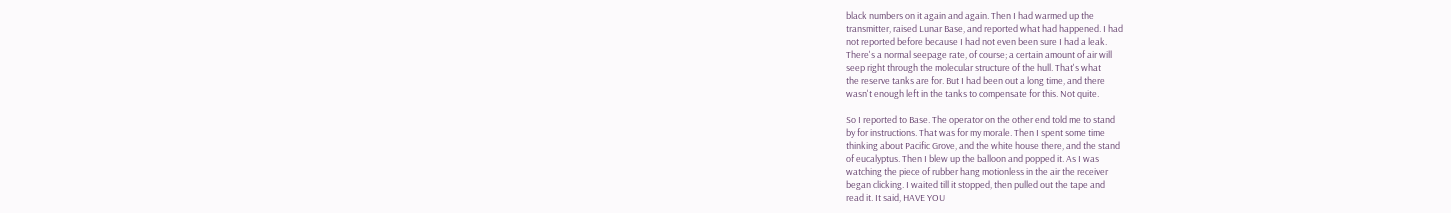black numbers on it again and again. Then I had warmed up the
transmitter, raised Lunar Base, and reported what had happened. I had
not reported before because I had not even been sure I had a leak.
There's a normal seepage rate, of course; a certain amount of air will
seep right through the molecular structure of the hull. That's what
the reserve tanks are for. But I had been out a long time, and there
wasn't enough left in the tanks to compensate for this. Not quite.

So I reported to Base. The operator on the other end told me to stand
by for instructions. That was for my morale. Then I spent some time
thinking about Pacific Grove, and the white house there, and the stand
of eucalyptus. Then I blew up the balloon and popped it. As I was
watching the piece of rubber hang motionless in the air the receiver
began clicking. I waited till it stopped, then pulled out the tape and
read it. It said, HAVE YOU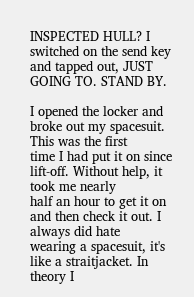INSPECTED HULL? I switched on the send key
and tapped out, JUST GOING TO. STAND BY.

I opened the locker and broke out my spacesuit. This was the first
time I had put it on since lift-off. Without help, it took me nearly
half an hour to get it on and then check it out. I always did hate
wearing a spacesuit, it's like a straitjacket. In theory I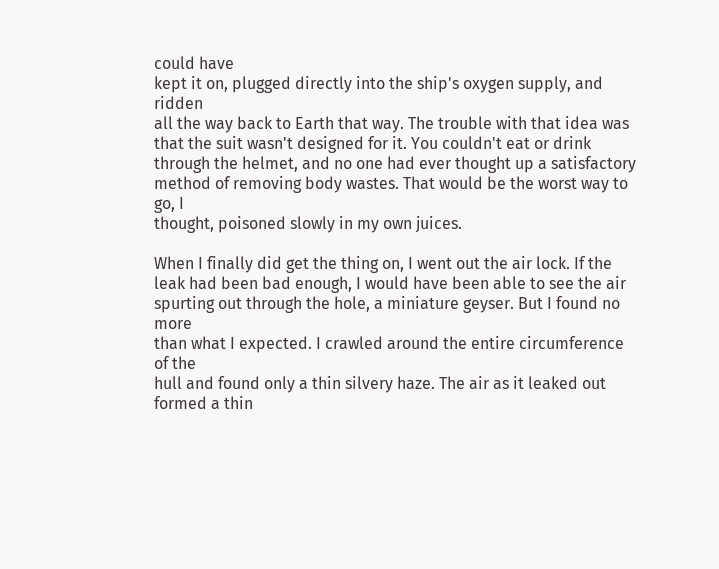could have
kept it on, plugged directly into the ship's oxygen supply, and ridden
all the way back to Earth that way. The trouble with that idea was
that the suit wasn't designed for it. You couldn't eat or drink
through the helmet, and no one had ever thought up a satisfactory
method of removing body wastes. That would be the worst way to go, I
thought, poisoned slowly in my own juices.

When I finally did get the thing on, I went out the air lock. If the
leak had been bad enough, I would have been able to see the air
spurting out through the hole, a miniature geyser. But I found no more
than what I expected. I crawled around the entire circumference of the
hull and found only a thin silvery haze. The air as it leaked out
formed a thin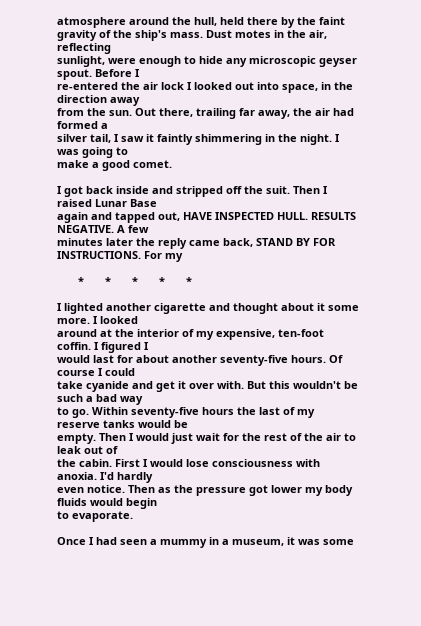atmosphere around the hull, held there by the faint
gravity of the ship's mass. Dust motes in the air, reflecting
sunlight, were enough to hide any microscopic geyser spout. Before I
re-entered the air lock I looked out into space, in the direction away
from the sun. Out there, trailing far away, the air had formed a
silver tail, I saw it faintly shimmering in the night. I was going to
make a good comet.

I got back inside and stripped off the suit. Then I raised Lunar Base
again and tapped out, HAVE INSPECTED HULL. RESULTS NEGATIVE. A few
minutes later the reply came back, STAND BY FOR INSTRUCTIONS. For my

       *       *       *       *       *

I lighted another cigarette and thought about it some more. I looked
around at the interior of my expensive, ten-foot coffin. I figured I
would last for about another seventy-five hours. Of course I could
take cyanide and get it over with. But this wouldn't be such a bad way
to go. Within seventy-five hours the last of my reserve tanks would be
empty. Then I would just wait for the rest of the air to leak out of
the cabin. First I would lose consciousness with anoxia. I'd hardly
even notice. Then as the pressure got lower my body fluids would begin
to evaporate.

Once I had seen a mummy in a museum, it was some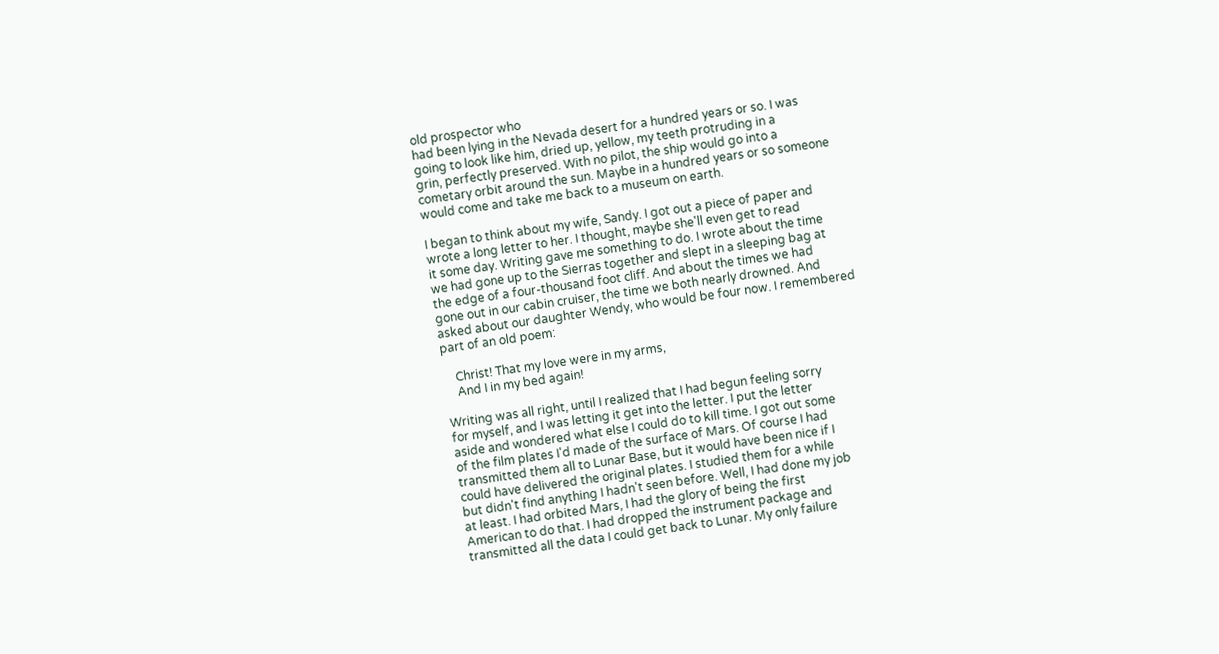old prospector who
had been lying in the Nevada desert for a hundred years or so. I was
going to look like him, dried up, yellow, my teeth protruding in a
grin, perfectly preserved. With no pilot, the ship would go into a
cometary orbit around the sun. Maybe in a hundred years or so someone
would come and take me back to a museum on earth.

I began to think about my wife, Sandy. I got out a piece of paper and
wrote a long letter to her. I thought, maybe she'll even get to read
it some day. Writing gave me something to do. I wrote about the time
we had gone up to the Sierras together and slept in a sleeping bag at
the edge of a four-thousand foot cliff. And about the times we had
gone out in our cabin cruiser, the time we both nearly drowned. And
asked about our daughter Wendy, who would be four now. I remembered
part of an old poem:

    Christ! That my love were in my arms,
    And I in my bed again!

Writing was all right, until I realized that I had begun feeling sorry
for myself, and I was letting it get into the letter. I put the letter
aside and wondered what else I could do to kill time. I got out some
of the film plates I'd made of the surface of Mars. Of course I had
transmitted them all to Lunar Base, but it would have been nice if I
could have delivered the original plates. I studied them for a while
but didn't find anything I hadn't seen before. Well, I had done my job
at least. I had orbited Mars, I had the glory of being the first
American to do that. I had dropped the instrument package and
transmitted all the data I could get back to Lunar. My only failure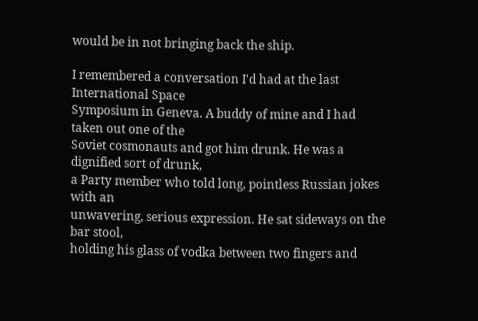would be in not bringing back the ship.

I remembered a conversation I'd had at the last International Space
Symposium in Geneva. A buddy of mine and I had taken out one of the
Soviet cosmonauts and got him drunk. He was a dignified sort of drunk,
a Party member who told long, pointless Russian jokes with an
unwavering, serious expression. He sat sideways on the bar stool,
holding his glass of vodka between two fingers and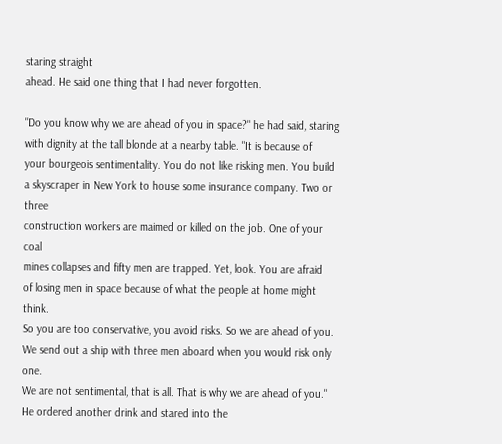staring straight
ahead. He said one thing that I had never forgotten.

"Do you know why we are ahead of you in space?" he had said, staring
with dignity at the tall blonde at a nearby table. "It is because of
your bourgeois sentimentality. You do not like risking men. You build
a skyscraper in New York to house some insurance company. Two or three
construction workers are maimed or killed on the job. One of your coal
mines collapses and fifty men are trapped. Yet, look. You are afraid
of losing men in space because of what the people at home might think.
So you are too conservative, you avoid risks. So we are ahead of you.
We send out a ship with three men aboard when you would risk only one.
We are not sentimental, that is all. That is why we are ahead of you."
He ordered another drink and stared into the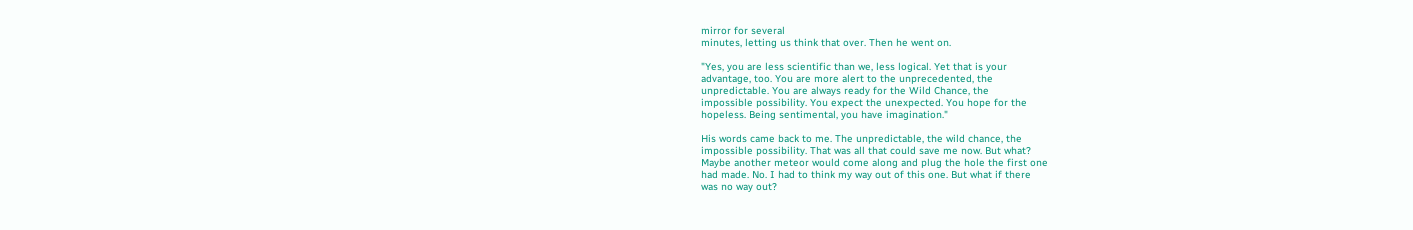mirror for several
minutes, letting us think that over. Then he went on.

"Yes, you are less scientific than we, less logical. Yet that is your
advantage, too. You are more alert to the unprecedented, the
unpredictable. You are always ready for the Wild Chance, the
impossible possibility. You expect the unexpected. You hope for the
hopeless. Being sentimental, you have imagination."

His words came back to me. The unpredictable, the wild chance, the
impossible possibility. That was all that could save me now. But what?
Maybe another meteor would come along and plug the hole the first one
had made. No. I had to think my way out of this one. But what if there
was no way out?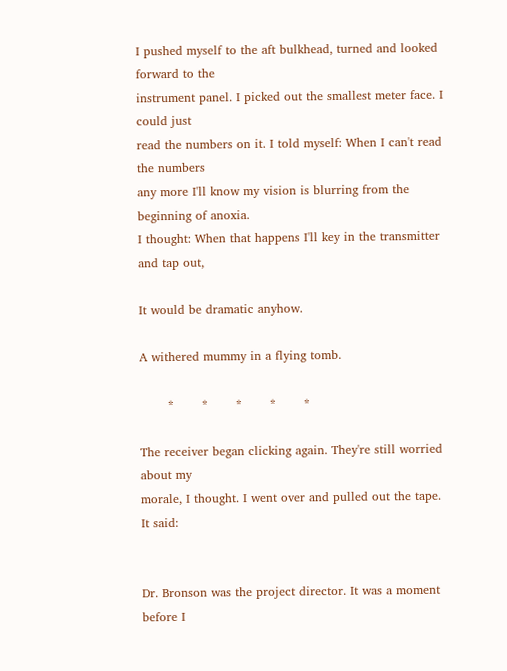I pushed myself to the aft bulkhead, turned and looked forward to the
instrument panel. I picked out the smallest meter face. I could just
read the numbers on it. I told myself: When I can't read the numbers
any more I'll know my vision is blurring from the beginning of anoxia.
I thought: When that happens I'll key in the transmitter and tap out,

It would be dramatic anyhow.

A withered mummy in a flying tomb.

       *       *       *       *       *

The receiver began clicking again. They're still worried about my
morale, I thought. I went over and pulled out the tape. It said:


Dr. Bronson was the project director. It was a moment before I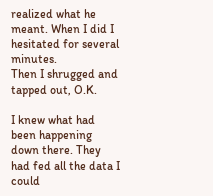realized what he meant. When I did I hesitated for several minutes.
Then I shrugged and tapped out, O.K.

I knew what had been happening down there. They had fed all the data I
could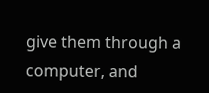give them through a computer, and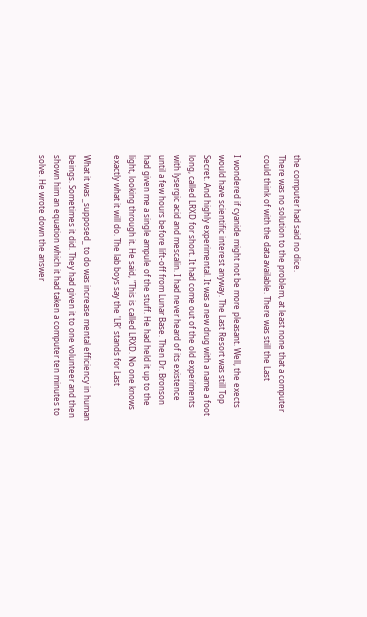the computer had said no dice.
There was no solution to the problem, at least none that a computer
could think of with the data available. There was still the Last

I wondered if cyanide might not be more pleasant. Well, the exects
would have scientific interest anyway. The Last Resort was still Top
Secret. And highly experimental. It was a new drug with a name a foot
long, called LRXD for short. It had come out of the old experiments
with lysergic acid and mescalin. I had never heard of its existence
until a few hours before lift-off from Lunar Base. Then Dr. Bronson
had given me a single ampule of the stuff. He had held it up to the
light, looking through it. He said, "This is called LRXD. No one knows
exactly what it will do. The lab boys say the 'LR' stands for Last

What it was _supposed_ to do was increase mental efficiency in human
beings. Sometimes it did. They had given it to one volunteer and then
shown him an equation which it had taken a computer ten minutes to
solve. He wrote down the answer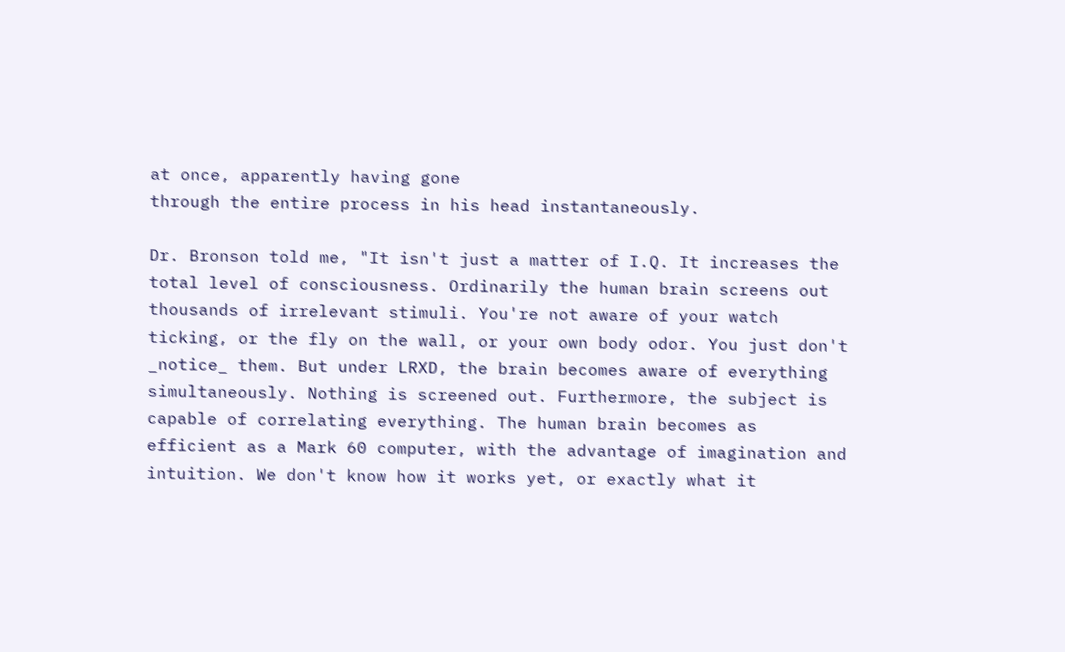at once, apparently having gone
through the entire process in his head instantaneously.

Dr. Bronson told me, "It isn't just a matter of I.Q. It increases the
total level of consciousness. Ordinarily the human brain screens out
thousands of irrelevant stimuli. You're not aware of your watch
ticking, or the fly on the wall, or your own body odor. You just don't
_notice_ them. But under LRXD, the brain becomes aware of everything
simultaneously. Nothing is screened out. Furthermore, the subject is
capable of correlating everything. The human brain becomes as
efficient as a Mark 60 computer, with the advantage of imagination and
intuition. We don't know how it works yet, or exactly what it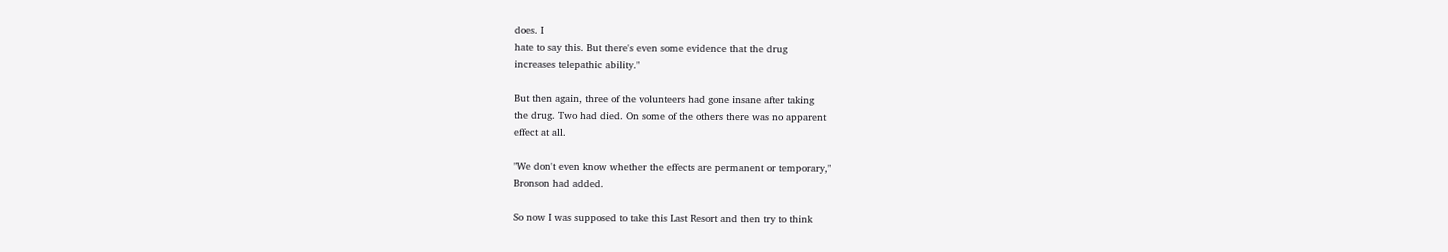does. I
hate to say this. But there's even some evidence that the drug
increases telepathic ability."

But then again, three of the volunteers had gone insane after taking
the drug. Two had died. On some of the others there was no apparent
effect at all.

"We don't even know whether the effects are permanent or temporary,"
Bronson had added.

So now I was supposed to take this Last Resort and then try to think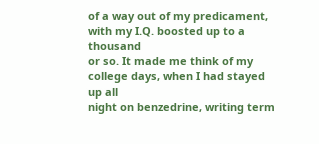of a way out of my predicament, with my I.Q. boosted up to a thousand
or so. It made me think of my college days, when I had stayed up all
night on benzedrine, writing term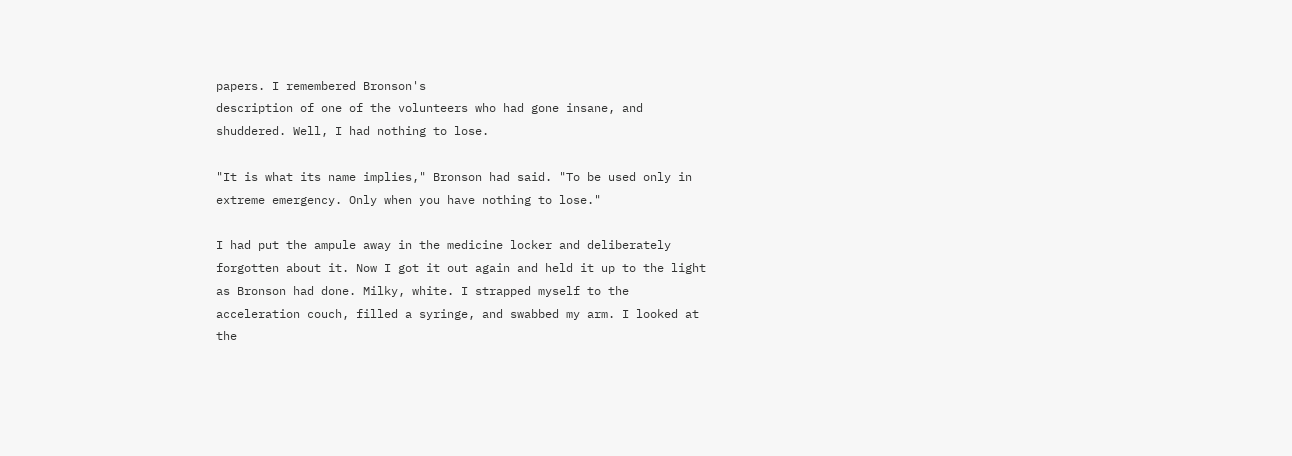papers. I remembered Bronson's
description of one of the volunteers who had gone insane, and
shuddered. Well, I had nothing to lose.

"It is what its name implies," Bronson had said. "To be used only in
extreme emergency. Only when you have nothing to lose."

I had put the ampule away in the medicine locker and deliberately
forgotten about it. Now I got it out again and held it up to the light
as Bronson had done. Milky, white. I strapped myself to the
acceleration couch, filled a syringe, and swabbed my arm. I looked at
the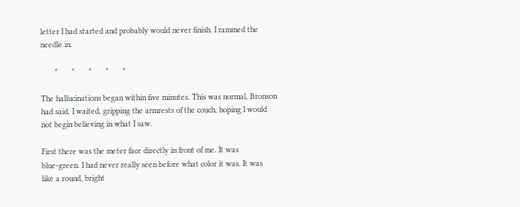letter I had started and probably would never finish. I rammed the
needle in.

       *       *       *       *       *

The hallucinations began within five minutes. This was normal, Bronson
had said. I waited, gripping the armrests of the couch, hoping I would
not begin believing in what I saw.

First there was the meter face directly in front of me. It was
blue-green. I had never really seen before what color it was. It was
like a round, bright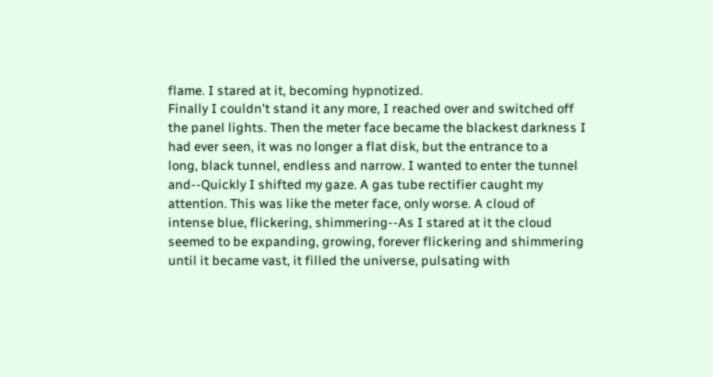flame. I stared at it, becoming hypnotized.
Finally I couldn't stand it any more, I reached over and switched off
the panel lights. Then the meter face became the blackest darkness I
had ever seen, it was no longer a flat disk, but the entrance to a
long, black tunnel, endless and narrow. I wanted to enter the tunnel
and--Quickly I shifted my gaze. A gas tube rectifier caught my
attention. This was like the meter face, only worse. A cloud of
intense blue, flickering, shimmering--As I stared at it the cloud
seemed to be expanding, growing, forever flickering and shimmering
until it became vast, it filled the universe, pulsating with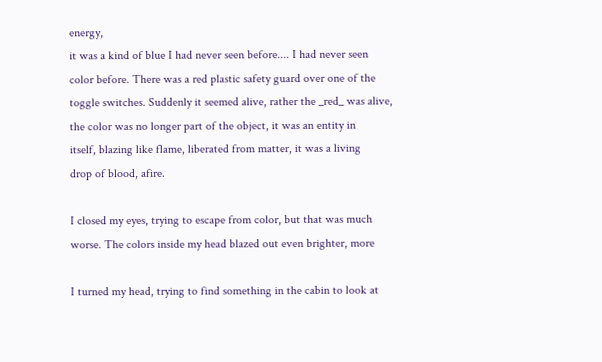energy,
it was a kind of blue I had never seen before.... I had never seen
color before. There was a red plastic safety guard over one of the
toggle switches. Suddenly it seemed alive, rather the _red_ was alive,
the color was no longer part of the object, it was an entity in
itself, blazing like flame, liberated from matter, it was a living
drop of blood, afire.

I closed my eyes, trying to escape from color, but that was much
worse. The colors inside my head blazed out even brighter, more

I turned my head, trying to find something in the cabin to look at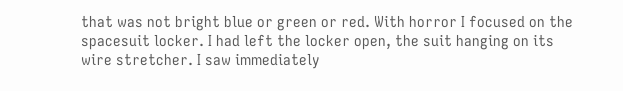that was not bright blue or green or red. With horror I focused on the
spacesuit locker. I had left the locker open, the suit hanging on its
wire stretcher. I saw immediately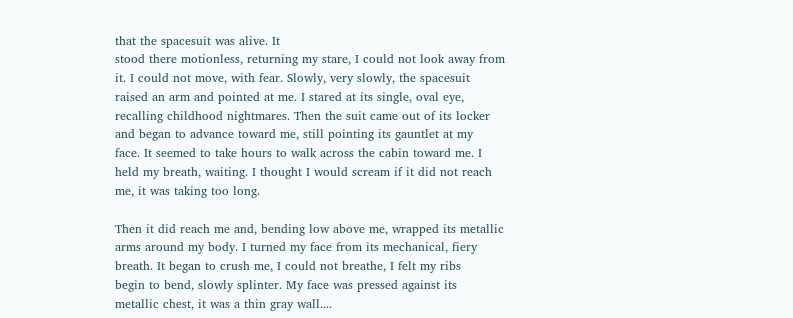that the spacesuit was alive. It
stood there motionless, returning my stare, I could not look away from
it. I could not move, with fear. Slowly, very slowly, the spacesuit
raised an arm and pointed at me. I stared at its single, oval eye,
recalling childhood nightmares. Then the suit came out of its locker
and began to advance toward me, still pointing its gauntlet at my
face. It seemed to take hours to walk across the cabin toward me. I
held my breath, waiting. I thought I would scream if it did not reach
me, it was taking too long.

Then it did reach me and, bending low above me, wrapped its metallic
arms around my body. I turned my face from its mechanical, fiery
breath. It began to crush me, I could not breathe, I felt my ribs
begin to bend, slowly splinter. My face was pressed against its
metallic chest, it was a thin gray wall....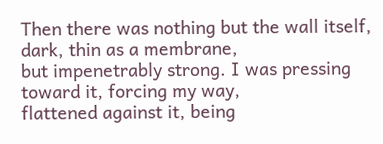Then there was nothing but the wall itself, dark, thin as a membrane,
but impenetrably strong. I was pressing toward it, forcing my way,
flattened against it, being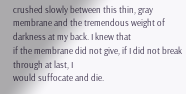crushed slowly between this thin, gray
membrane and the tremendous weight of darkness at my back. I knew that
if the membrane did not give, if I did not break through at last, I
would suffocate and die.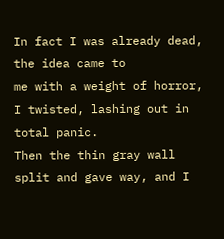In fact I was already dead, the idea came to
me with a weight of horror, I twisted, lashing out in total panic.
Then the thin gray wall split and gave way, and I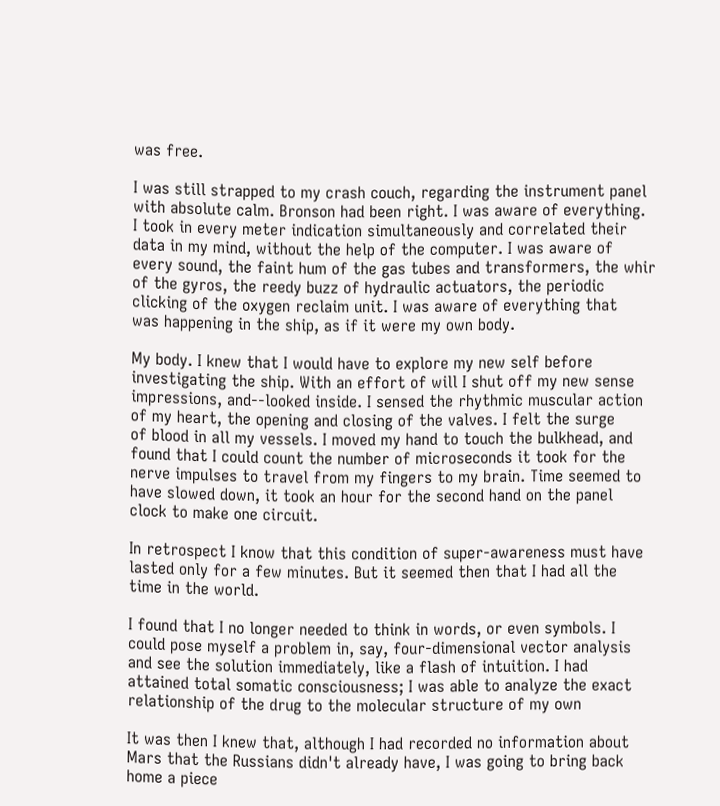was free.

I was still strapped to my crash couch, regarding the instrument panel
with absolute calm. Bronson had been right. I was aware of everything.
I took in every meter indication simultaneously and correlated their
data in my mind, without the help of the computer. I was aware of
every sound, the faint hum of the gas tubes and transformers, the whir
of the gyros, the reedy buzz of hydraulic actuators, the periodic
clicking of the oxygen reclaim unit. I was aware of everything that
was happening in the ship, as if it were my own body.

My body. I knew that I would have to explore my new self before
investigating the ship. With an effort of will I shut off my new sense
impressions, and--looked inside. I sensed the rhythmic muscular action
of my heart, the opening and closing of the valves. I felt the surge
of blood in all my vessels. I moved my hand to touch the bulkhead, and
found that I could count the number of microseconds it took for the
nerve impulses to travel from my fingers to my brain. Time seemed to
have slowed down, it took an hour for the second hand on the panel
clock to make one circuit.

In retrospect I know that this condition of super-awareness must have
lasted only for a few minutes. But it seemed then that I had all the
time in the world.

I found that I no longer needed to think in words, or even symbols. I
could pose myself a problem in, say, four-dimensional vector analysis
and see the solution immediately, like a flash of intuition. I had
attained total somatic consciousness; I was able to analyze the exact
relationship of the drug to the molecular structure of my own

It was then I knew that, although I had recorded no information about
Mars that the Russians didn't already have, I was going to bring back
home a piece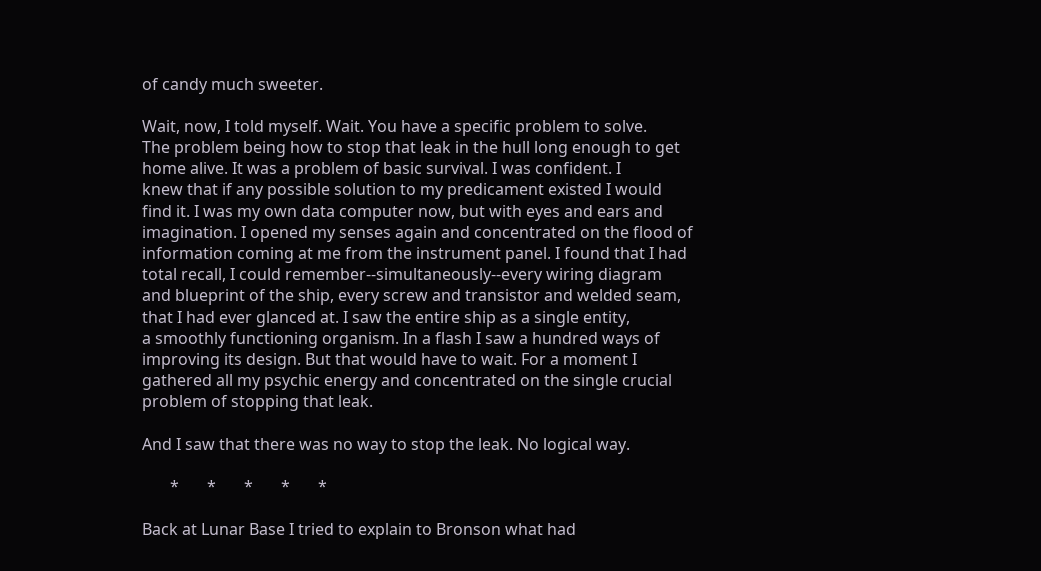of candy much sweeter.

Wait, now, I told myself. Wait. You have a specific problem to solve.
The problem being how to stop that leak in the hull long enough to get
home alive. It was a problem of basic survival. I was confident. I
knew that if any possible solution to my predicament existed I would
find it. I was my own data computer now, but with eyes and ears and
imagination. I opened my senses again and concentrated on the flood of
information coming at me from the instrument panel. I found that I had
total recall, I could remember--simultaneously--every wiring diagram
and blueprint of the ship, every screw and transistor and welded seam,
that I had ever glanced at. I saw the entire ship as a single entity,
a smoothly functioning organism. In a flash I saw a hundred ways of
improving its design. But that would have to wait. For a moment I
gathered all my psychic energy and concentrated on the single crucial
problem of stopping that leak.

And I saw that there was no way to stop the leak. No logical way.

       *       *       *       *       *

Back at Lunar Base I tried to explain to Bronson what had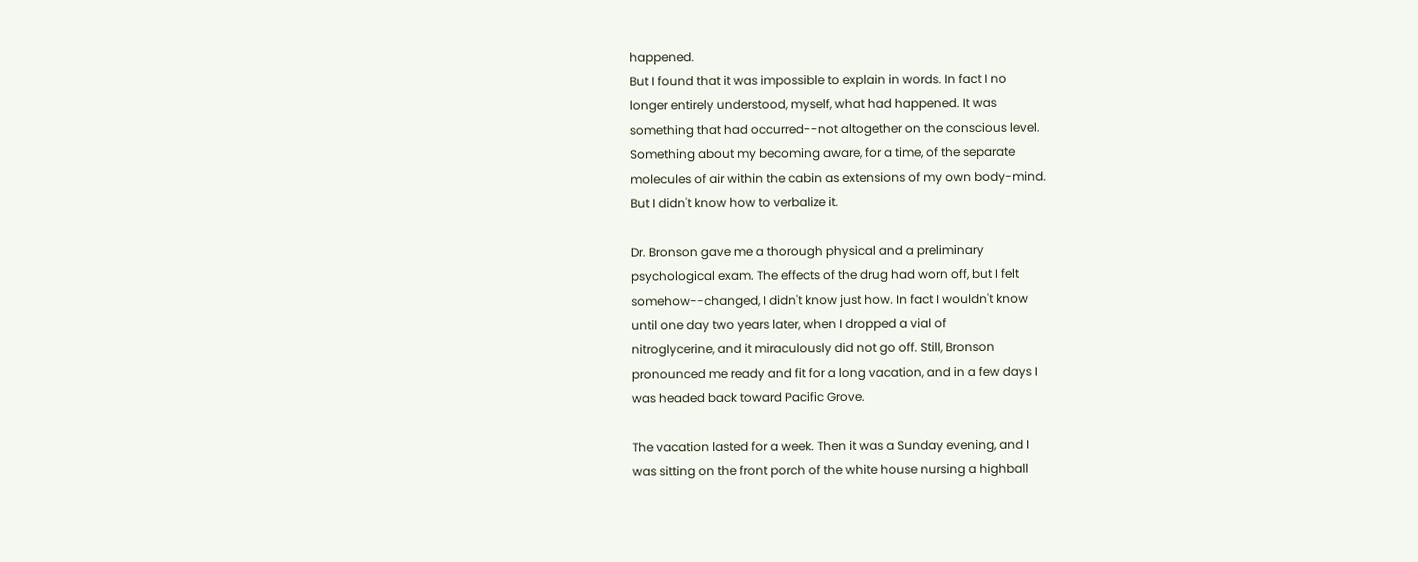happened.
But I found that it was impossible to explain in words. In fact I no
longer entirely understood, myself, what had happened. It was
something that had occurred--not altogether on the conscious level.
Something about my becoming aware, for a time, of the separate
molecules of air within the cabin as extensions of my own body-mind.
But I didn't know how to verbalize it.

Dr. Bronson gave me a thorough physical and a preliminary
psychological exam. The effects of the drug had worn off, but I felt
somehow--changed, I didn't know just how. In fact I wouldn't know
until one day two years later, when I dropped a vial of
nitroglycerine, and it miraculously did not go off. Still, Bronson
pronounced me ready and fit for a long vacation, and in a few days I
was headed back toward Pacific Grove.

The vacation lasted for a week. Then it was a Sunday evening, and I
was sitting on the front porch of the white house nursing a highball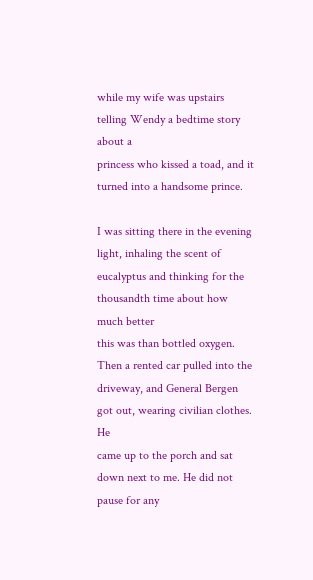while my wife was upstairs telling Wendy a bedtime story about a
princess who kissed a toad, and it turned into a handsome prince.

I was sitting there in the evening light, inhaling the scent of
eucalyptus and thinking for the thousandth time about how much better
this was than bottled oxygen. Then a rented car pulled into the
driveway, and General Bergen got out, wearing civilian clothes. He
came up to the porch and sat down next to me. He did not pause for any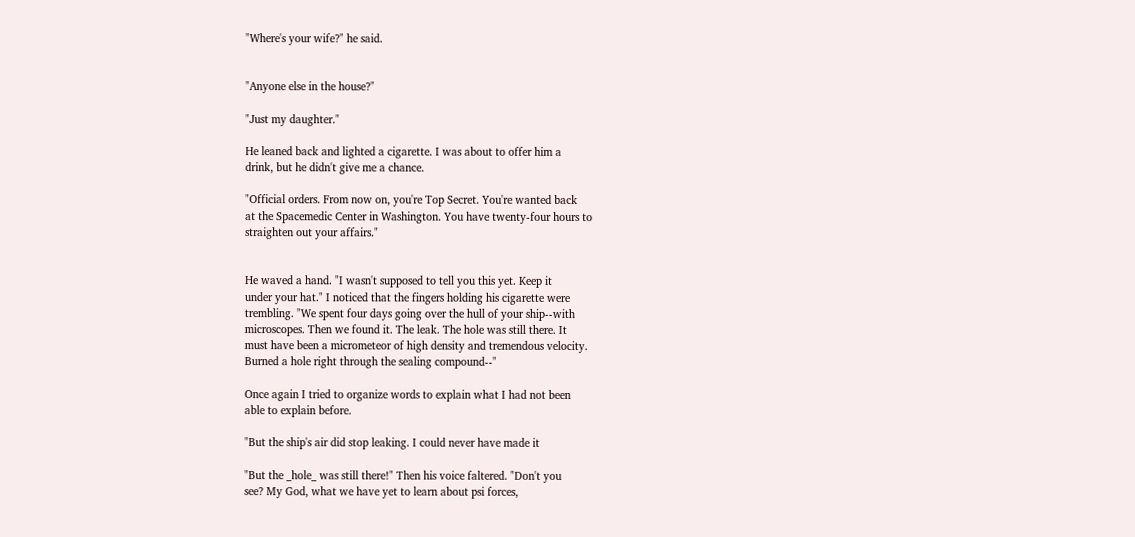"Where's your wife?" he said.


"Anyone else in the house?"

"Just my daughter."

He leaned back and lighted a cigarette. I was about to offer him a
drink, but he didn't give me a chance.

"Official orders. From now on, you're Top Secret. You're wanted back
at the Spacemedic Center in Washington. You have twenty-four hours to
straighten out your affairs."


He waved a hand. "I wasn't supposed to tell you this yet. Keep it
under your hat." I noticed that the fingers holding his cigarette were
trembling. "We spent four days going over the hull of your ship--with
microscopes. Then we found it. The leak. The hole was still there. It
must have been a micrometeor of high density and tremendous velocity.
Burned a hole right through the sealing compound--"

Once again I tried to organize words to explain what I had not been
able to explain before.

"But the ship's air did stop leaking. I could never have made it

"But the _hole_ was still there!" Then his voice faltered. "Don't you
see? My God, what we have yet to learn about psi forces,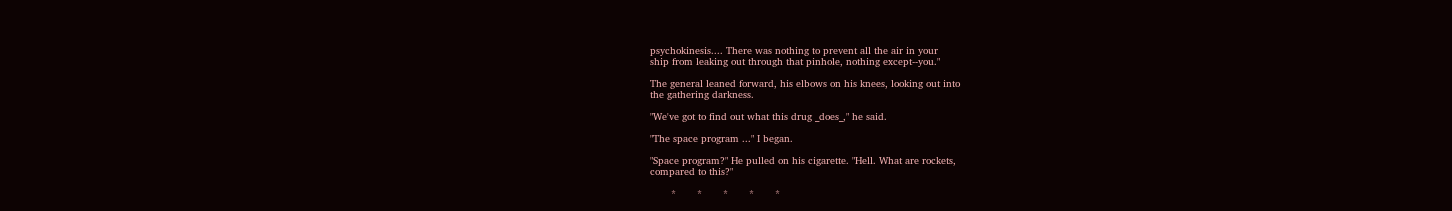psychokinesis.... There was nothing to prevent all the air in your
ship from leaking out through that pinhole, nothing except--you."

The general leaned forward, his elbows on his knees, looking out into
the gathering darkness.

"We've got to find out what this drug _does_," he said.

"The space program ..." I began.

"Space program?" He pulled on his cigarette. "Hell. What are rockets,
compared to this?"

       *       *       *       *       *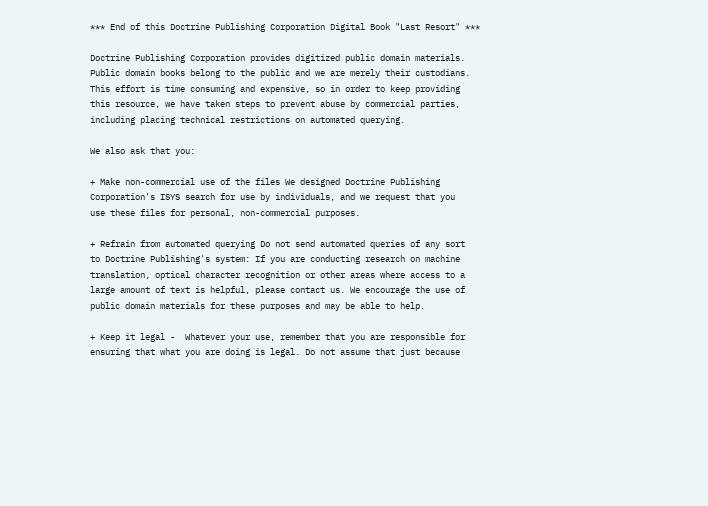*** End of this Doctrine Publishing Corporation Digital Book "Last Resort" ***

Doctrine Publishing Corporation provides digitized public domain materials.
Public domain books belong to the public and we are merely their custodians.
This effort is time consuming and expensive, so in order to keep providing
this resource, we have taken steps to prevent abuse by commercial parties,
including placing technical restrictions on automated querying.

We also ask that you:

+ Make non-commercial use of the files We designed Doctrine Publishing
Corporation's ISYS search for use by individuals, and we request that you
use these files for personal, non-commercial purposes.

+ Refrain from automated querying Do not send automated queries of any sort
to Doctrine Publishing's system: If you are conducting research on machine
translation, optical character recognition or other areas where access to a
large amount of text is helpful, please contact us. We encourage the use of
public domain materials for these purposes and may be able to help.

+ Keep it legal -  Whatever your use, remember that you are responsible for
ensuring that what you are doing is legal. Do not assume that just because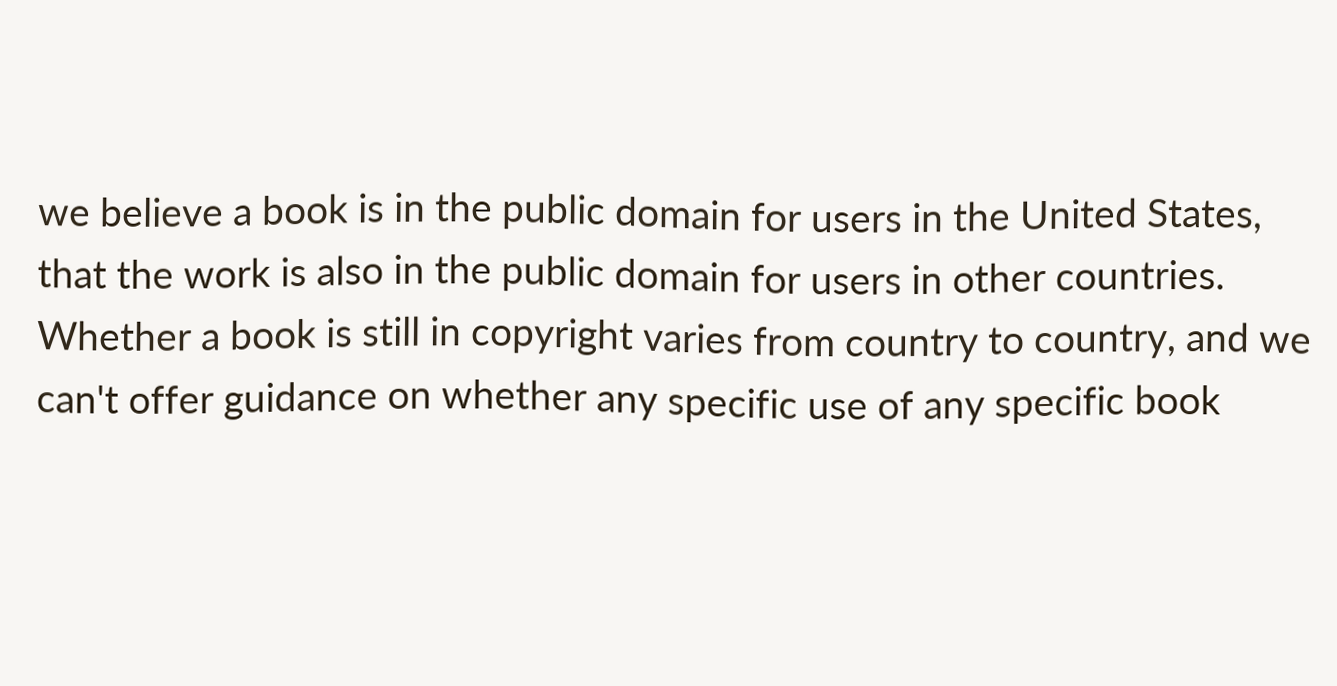we believe a book is in the public domain for users in the United States,
that the work is also in the public domain for users in other countries.
Whether a book is still in copyright varies from country to country, and we
can't offer guidance on whether any specific use of any specific book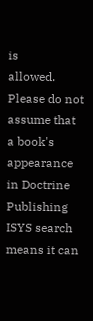is
allowed. Please do not assume that a book's appearance in Doctrine Publishing
ISYS search  means it can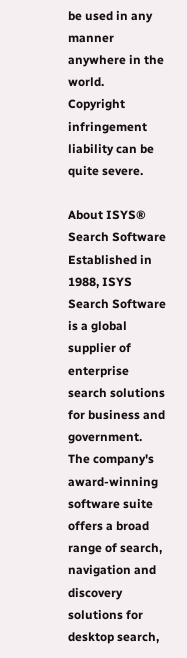be used in any manner anywhere in the world.
Copyright infringement liability can be quite severe.

About ISYS® Search Software
Established in 1988, ISYS Search Software is a global supplier of enterprise
search solutions for business and government.  The company's award-winning
software suite offers a broad range of search, navigation and discovery
solutions for desktop search,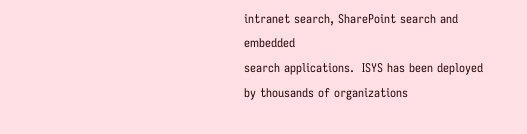intranet search, SharePoint search and embedded
search applications.  ISYS has been deployed by thousands of organizations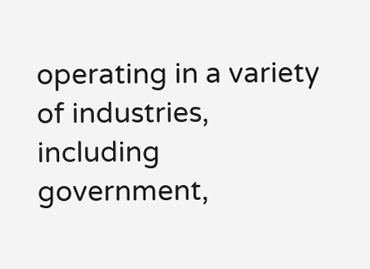operating in a variety of industries, including government,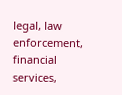legal, law
enforcement, financial services,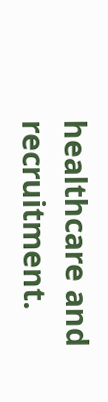healthcare and recruitment.